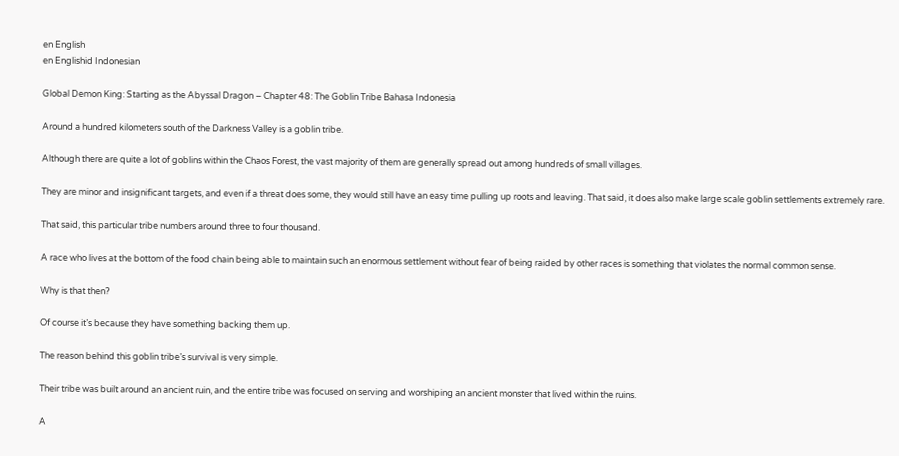en English
en Englishid Indonesian

Global Demon King: Starting as the Abyssal Dragon – Chapter 48: The Goblin Tribe Bahasa Indonesia

Around a hundred kilometers south of the Darkness Valley is a goblin tribe.

Although there are quite a lot of goblins within the Chaos Forest, the vast majority of them are generally spread out among hundreds of small villages.

They are minor and insignificant targets, and even if a threat does some, they would still have an easy time pulling up roots and leaving. That said, it does also make large scale goblin settlements extremely rare.

That said, this particular tribe numbers around three to four thousand.

A race who lives at the bottom of the food chain being able to maintain such an enormous settlement without fear of being raided by other races is something that violates the normal common sense.

Why is that then?

Of course it’s because they have something backing them up.

The reason behind this goblin tribe’s survival is very simple.

Their tribe was built around an ancient ruin, and the entire tribe was focused on serving and worshiping an ancient monster that lived within the ruins.

A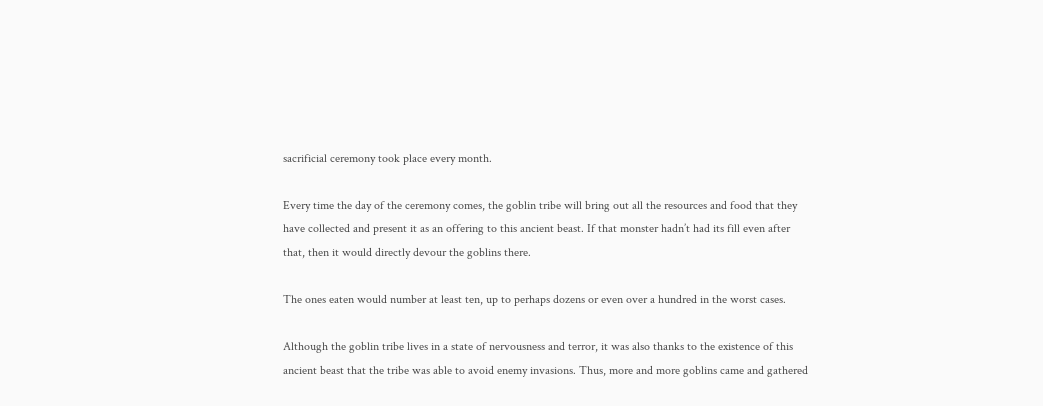sacrificial ceremony took place every month.

Every time the day of the ceremony comes, the goblin tribe will bring out all the resources and food that they have collected and present it as an offering to this ancient beast. If that monster hadn’t had its fill even after that, then it would directly devour the goblins there.

The ones eaten would number at least ten, up to perhaps dozens or even over a hundred in the worst cases.

Although the goblin tribe lives in a state of nervousness and terror, it was also thanks to the existence of this ancient beast that the tribe was able to avoid enemy invasions. Thus, more and more goblins came and gathered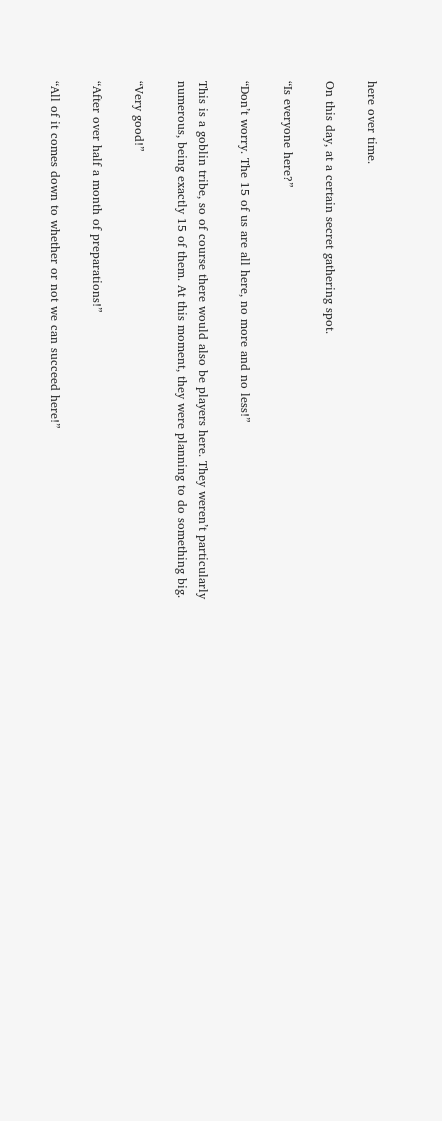here over time.

On this day, at a certain secret gathering spot.

“Is everyone here?”

“Don’t worry. The 15 of us are all here, no more and no less!”

This is a goblin tribe, so of course there would also be players here. They weren’t particularly numerous, being exactly 15 of them. At this moment, they were planning to do something big.

“Very good!”

“After over half a month of preparations!”

“All of it comes down to whether or not we can succeed here!”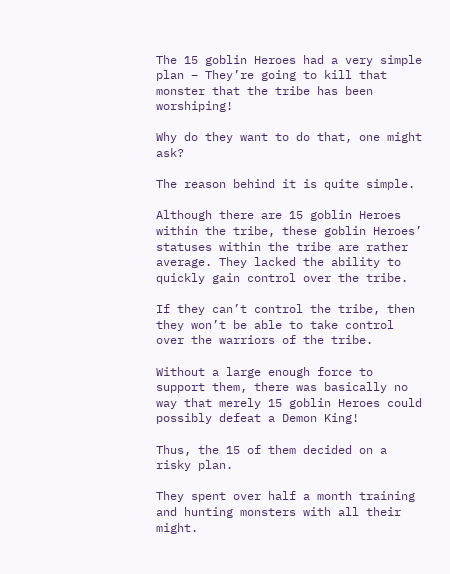The 15 goblin Heroes had a very simple plan – They’re going to kill that monster that the tribe has been worshiping!

Why do they want to do that, one might ask?

The reason behind it is quite simple.

Although there are 15 goblin Heroes within the tribe, these goblin Heroes’ statuses within the tribe are rather average. They lacked the ability to quickly gain control over the tribe.

If they can’t control the tribe, then they won’t be able to take control over the warriors of the tribe.

Without a large enough force to support them, there was basically no way that merely 15 goblin Heroes could possibly defeat a Demon King!

Thus, the 15 of them decided on a risky plan.

They spent over half a month training and hunting monsters with all their might.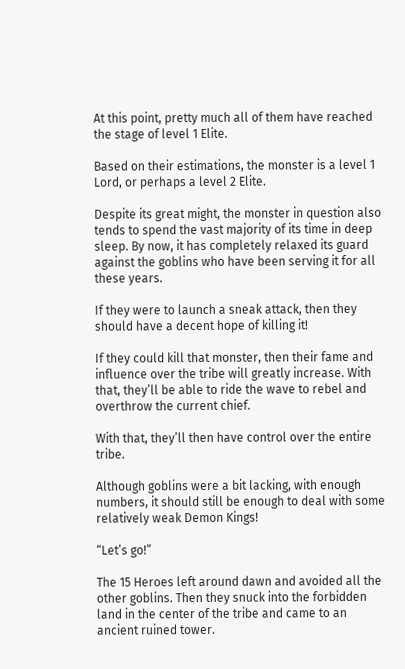At this point, pretty much all of them have reached the stage of level 1 Elite.

Based on their estimations, the monster is a level 1 Lord, or perhaps a level 2 Elite.

Despite its great might, the monster in question also tends to spend the vast majority of its time in deep sleep. By now, it has completely relaxed its guard against the goblins who have been serving it for all these years.

If they were to launch a sneak attack, then they should have a decent hope of killing it!

If they could kill that monster, then their fame and influence over the tribe will greatly increase. With that, they’ll be able to ride the wave to rebel and overthrow the current chief.

With that, they’ll then have control over the entire tribe.

Although goblins were a bit lacking, with enough numbers, it should still be enough to deal with some relatively weak Demon Kings!

“Let’s go!”

The 15 Heroes left around dawn and avoided all the other goblins. Then they snuck into the forbidden land in the center of the tribe and came to an ancient ruined tower.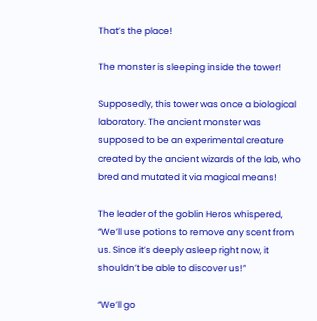That’s the place!

The monster is sleeping inside the tower!

Supposedly, this tower was once a biological laboratory. The ancient monster was supposed to be an experimental creature created by the ancient wizards of the lab, who bred and mutated it via magical means!

The leader of the goblin Heros whispered, “We’ll use potions to remove any scent from us. Since it’s deeply asleep right now, it shouldn’t be able to discover us!”

“We’ll go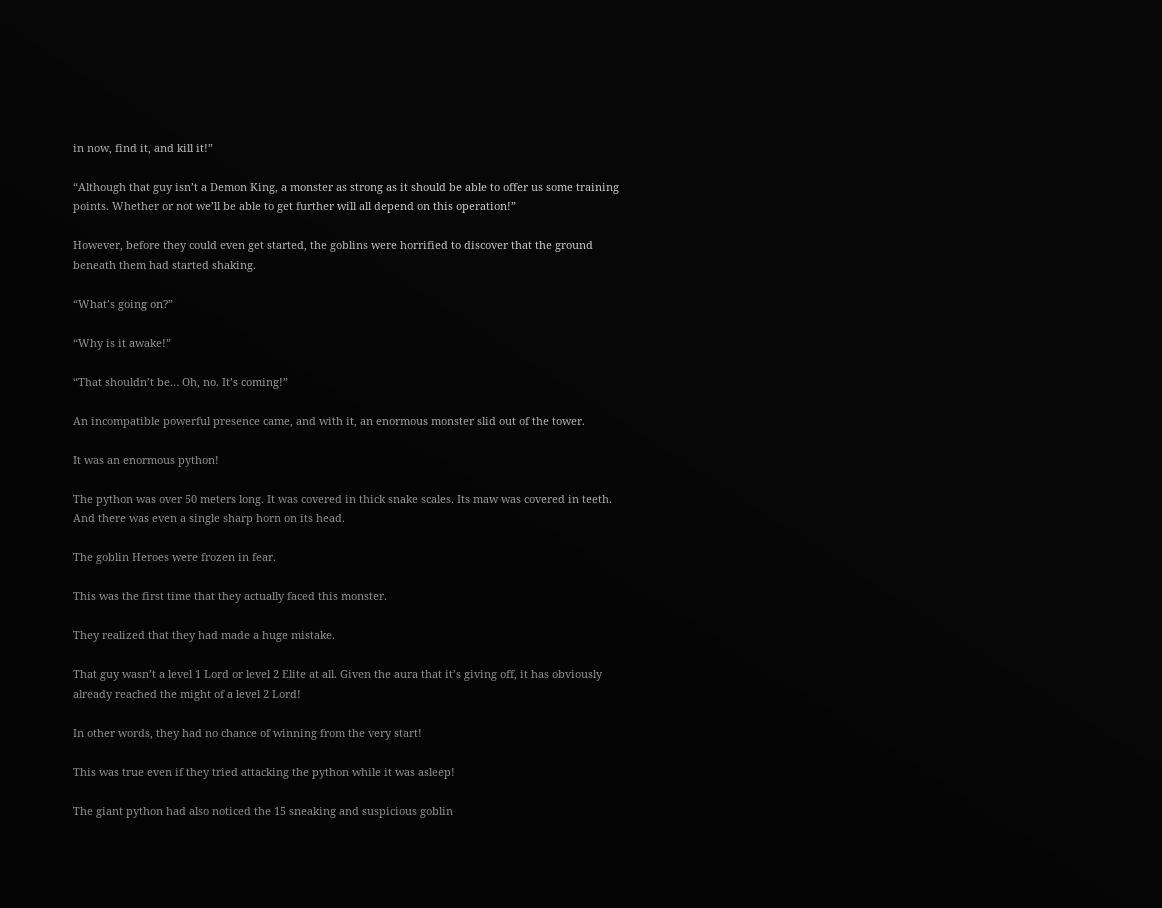in now, find it, and kill it!”

“Although that guy isn’t a Demon King, a monster as strong as it should be able to offer us some training points. Whether or not we’ll be able to get further will all depend on this operation!”

However, before they could even get started, the goblins were horrified to discover that the ground beneath them had started shaking.

“What’s going on?”

“Why is it awake!”

“That shouldn’t be… Oh, no. It’s coming!”

An incompatible powerful presence came, and with it, an enormous monster slid out of the tower.

It was an enormous python!

The python was over 50 meters long. It was covered in thick snake scales. Its maw was covered in teeth. And there was even a single sharp horn on its head.

The goblin Heroes were frozen in fear.

This was the first time that they actually faced this monster.

They realized that they had made a huge mistake.

That guy wasn’t a level 1 Lord or level 2 Elite at all. Given the aura that it’s giving off, it has obviously already reached the might of a level 2 Lord!

In other words, they had no chance of winning from the very start!

This was true even if they tried attacking the python while it was asleep!

The giant python had also noticed the 15 sneaking and suspicious goblin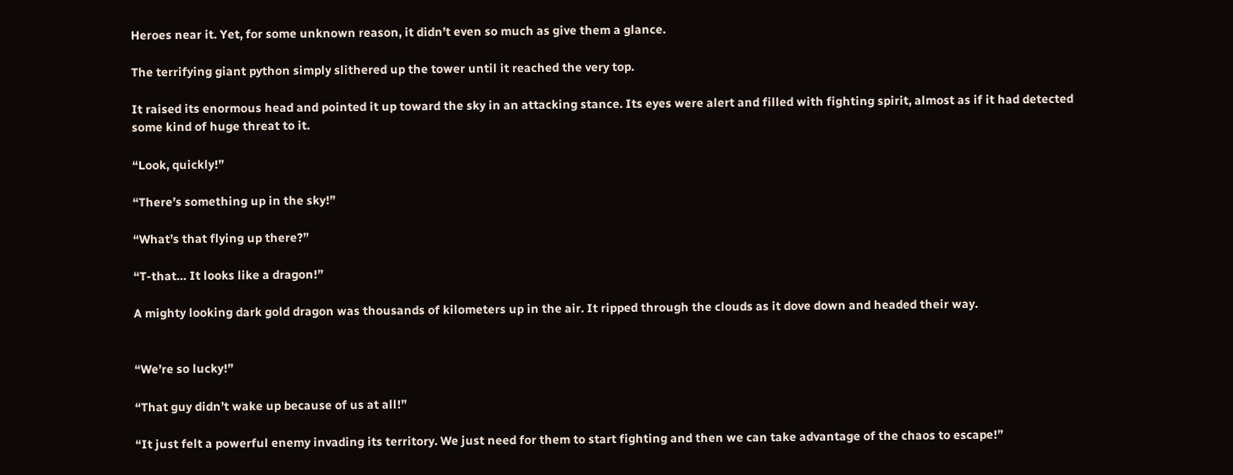Heroes near it. Yet, for some unknown reason, it didn’t even so much as give them a glance.

The terrifying giant python simply slithered up the tower until it reached the very top.

It raised its enormous head and pointed it up toward the sky in an attacking stance. Its eyes were alert and filled with fighting spirit, almost as if it had detected some kind of huge threat to it.

“Look, quickly!”

“There’s something up in the sky!”

“What’s that flying up there?”

“T-that… It looks like a dragon!”

A mighty looking dark gold dragon was thousands of kilometers up in the air. It ripped through the clouds as it dove down and headed their way.


“We’re so lucky!”

“That guy didn’t wake up because of us at all!”

“It just felt a powerful enemy invading its territory. We just need for them to start fighting and then we can take advantage of the chaos to escape!”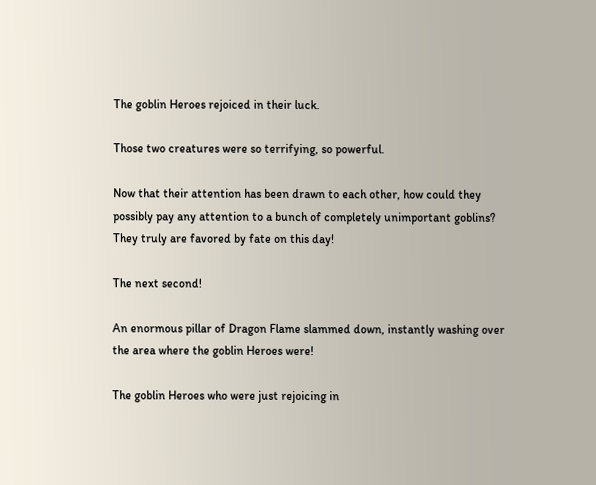The goblin Heroes rejoiced in their luck.

Those two creatures were so terrifying, so powerful.

Now that their attention has been drawn to each other, how could they possibly pay any attention to a bunch of completely unimportant goblins? They truly are favored by fate on this day!

The next second!

An enormous pillar of Dragon Flame slammed down, instantly washing over the area where the goblin Heroes were!

The goblin Heroes who were just rejoicing in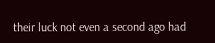their luck not even a second ago had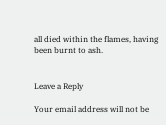all died within the flames, having been burnt to ash.


Leave a Reply

Your email address will not be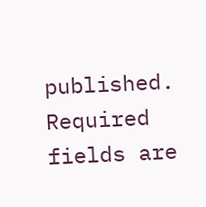published. Required fields are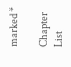marked *

Chapter List